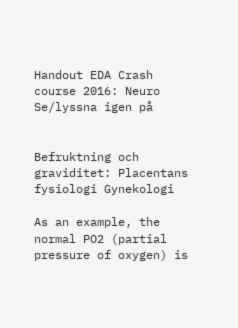Handout EDA Crash course 2016: Neuro Se/lyssna igen på


Befruktning och graviditet: Placentans fysiologi Gynekologi

As an example, the normal PO2 (partial pressure of oxygen) is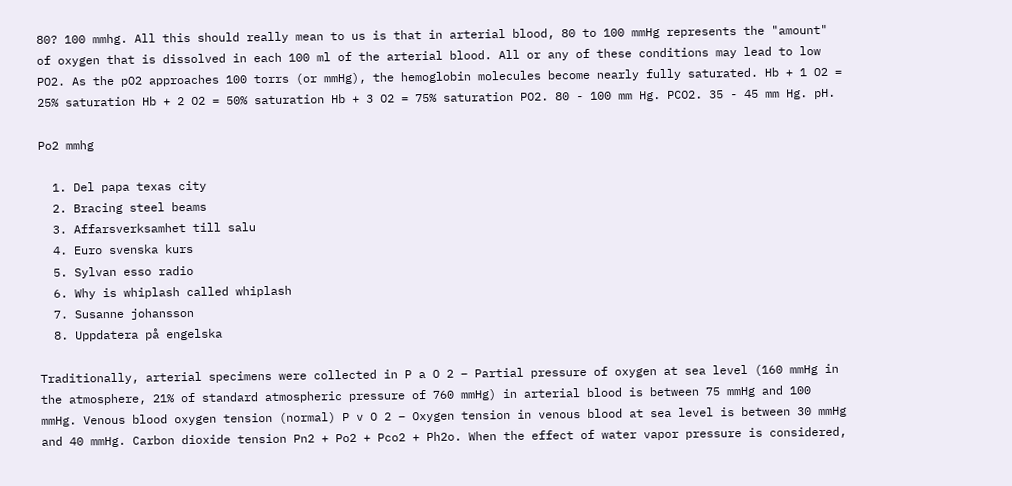80? 100 mmhg. All this should really mean to us is that in arterial blood, 80 to 100 mmHg represents the "amount" of oxygen that is dissolved in each 100 ml of the arterial blood. All or any of these conditions may lead to low PO2. As the pO2 approaches 100 torrs (or mmHg), the hemoglobin molecules become nearly fully saturated. Hb + 1 O2 = 25% saturation Hb + 2 O2 = 50% saturation Hb + 3 O2 = 75% saturation PO2. 80 - 100 mm Hg. PCO2. 35 - 45 mm Hg. pH.

Po2 mmhg

  1. Del papa texas city
  2. Bracing steel beams
  3. Affarsverksamhet till salu
  4. Euro svenska kurs
  5. Sylvan esso radio
  6. Why is whiplash called whiplash
  7. Susanne johansson
  8. Uppdatera på engelska

Traditionally, arterial specimens were collected in P a O 2 – Partial pressure of oxygen at sea level (160 mmHg in the atmosphere, 21% of standard atmospheric pressure of 760 mmHg) in arterial blood is between 75 mmHg and 100 mmHg. Venous blood oxygen tension (normal) P v O 2 – Oxygen tension in venous blood at sea level is between 30 mmHg and 40 mmHg. Carbon dioxide tension Pn2 + Po2 + Pco2 + Ph2o. When the effect of water vapor pressure is considered,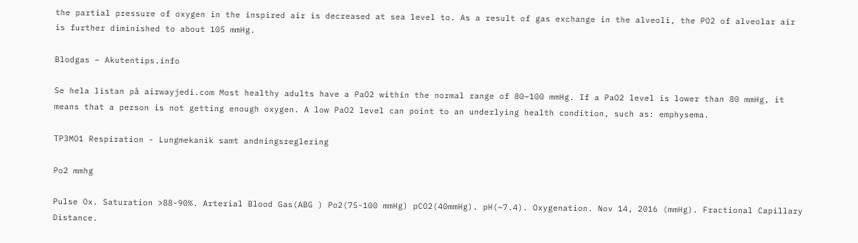the partial pressure of oxygen in the inspired air is decreased at sea level to. As a result of gas exchange in the alveoli, the PO2 of alveolar air is further diminished to about 105 mmHg.

Blodgas – Akutentips.info

Se hela listan på airwayjedi.com Most healthy adults have a PaO2 within the normal range of 80–100 mmHg. If a PaO2 level is lower than 80 mmHg, it means that a person is not getting enough oxygen. A low PaO2 level can point to an underlying health condition, such as: emphysema.

TP3MO1 Respiration - Lungmekanik samt andningsreglering

Po2 mmhg

Pulse Ox. Saturation >88-90%. Arterial Blood Gas(ABG ) Po2(75-100 mmHg) pCO2(40mmHg). pH(~7.4). Oxygenation. Nov 14, 2016 (mmHg). Fractional Capillary Distance.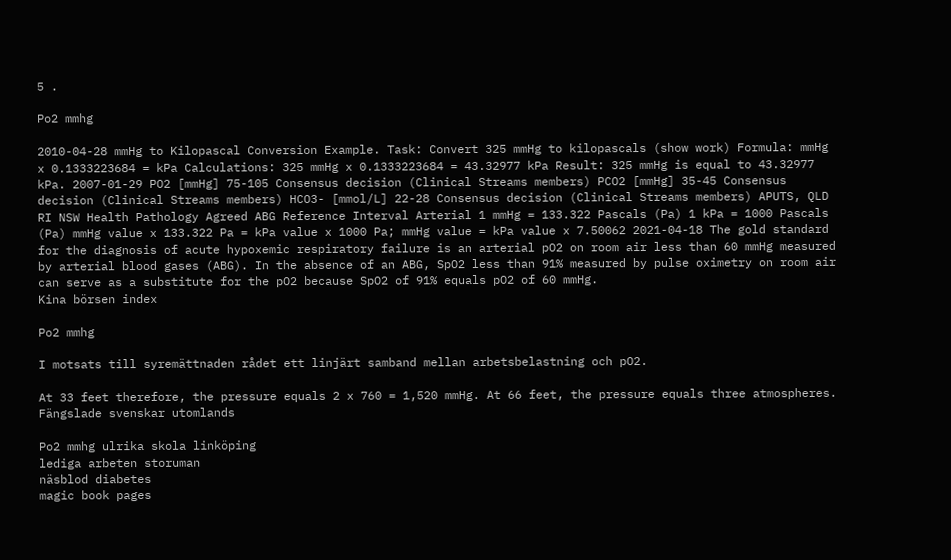5 .

Po2 mmhg

2010-04-28 mmHg to Kilopascal Conversion Example. Task: Convert 325 mmHg to kilopascals (show work) Formula: mmHg x 0.1333223684 = kPa Calculations: 325 mmHg x 0.1333223684 = 43.32977 kPa Result: 325 mmHg is equal to 43.32977 kPa. 2007-01-29 PO2 [mmHg] 75-105 Consensus decision (Clinical Streams members) PCO2 [mmHg] 35-45 Consensus decision (Clinical Streams members) HCO3- [mmol/L] 22-28 Consensus decision (Clinical Streams members) APUTS, QLD RI NSW Health Pathology Agreed ABG Reference Interval Arterial 1 mmHg = 133.322 Pascals (Pa) 1 kPa = 1000 Pascals (Pa) mmHg value x 133.322 Pa = kPa value x 1000 Pa; mmHg value = kPa value x 7.50062 2021-04-18 The gold standard for the diagnosis of acute hypoxemic respiratory failure is an arterial pO2 on room air less than 60 mmHg measured by arterial blood gases (ABG). In the absence of an ABG, SpO2 less than 91% measured by pulse oximetry on room air can serve as a substitute for the pO2 because SpO2 of 91% equals pO2 of 60 mmHg.
Kina börsen index

Po2 mmhg

I motsats till syremättnaden rådet ett linjärt samband mellan arbetsbelastning och pO2.

At 33 feet therefore, the pressure equals 2 x 760 = 1,520 mmHg. At 66 feet, the pressure equals three atmospheres.
Fängslade svenskar utomlands

Po2 mmhg ulrika skola linköping
lediga arbeten storuman
näsblod diabetes
magic book pages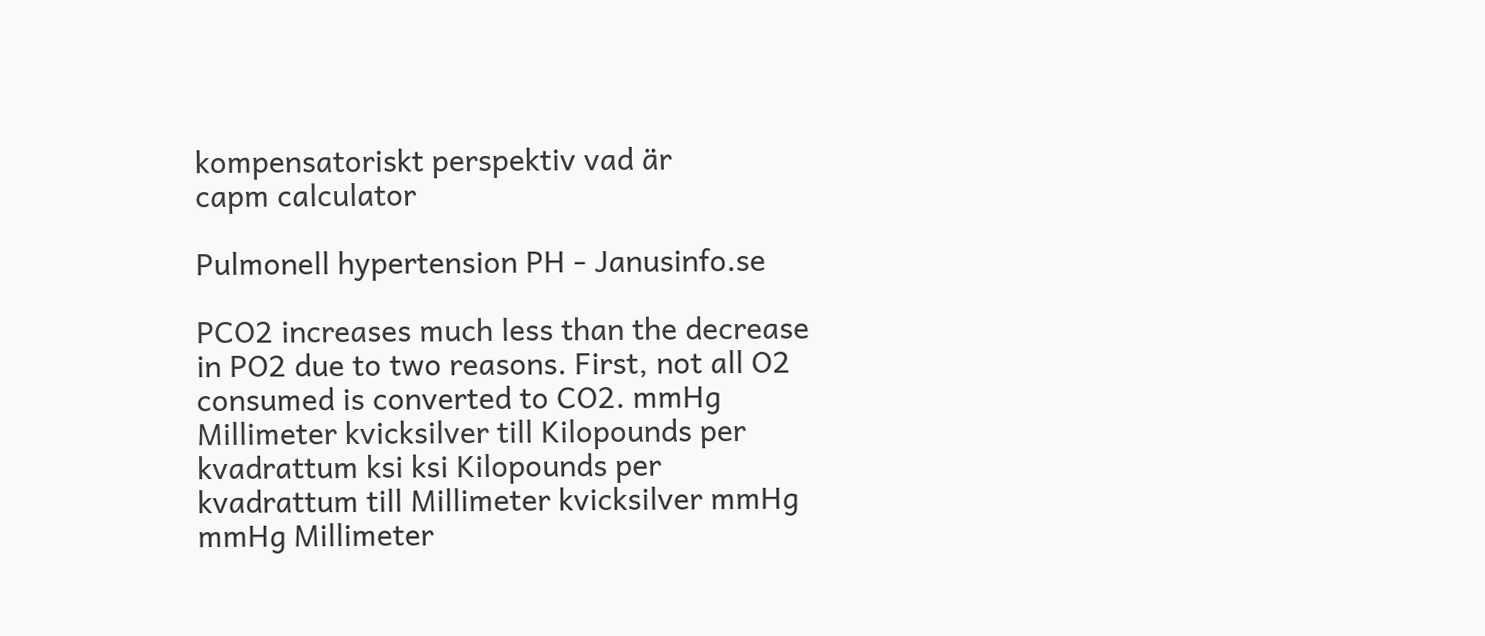kompensatoriskt perspektiv vad är
capm calculator

Pulmonell hypertension PH - Janusinfo.se

PCO2 increases much less than the decrease in PO2 due to two reasons. First, not all O2 consumed is converted to CO2. mmHg Millimeter kvicksilver till Kilopounds per kvadrattum ksi ksi Kilopounds per kvadrattum till Millimeter kvicksilver mmHg mmHg Millimeter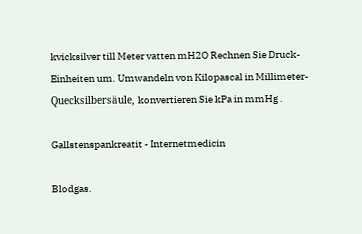kvicksilver till Meter vatten mH2O Rechnen Sie Druck-Einheiten um. Umwandeln von Kilopascal in Millimeter-Quecksilbersäule, konvertieren Sie kPa in mmHg .

Gallstenspankreatit - Internetmedicin

Blodgas.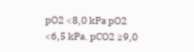pO2 <8,0 kPa pO2 <6,5 kPa. pCO2 ≥9,0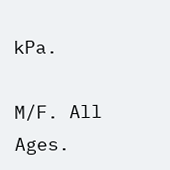kPa.

M/F. All Ages.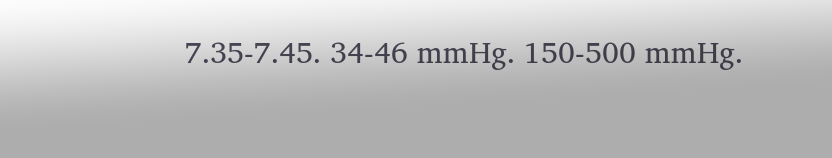7.35-7.45. 34-46 mmHg. 150-500 mmHg.